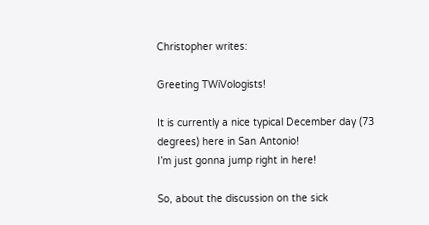Christopher writes:

Greeting TWiVologists!

It is currently a nice typical December day (73 degrees) here in San Antonio!
I’m just gonna jump right in here!

So, about the discussion on the sick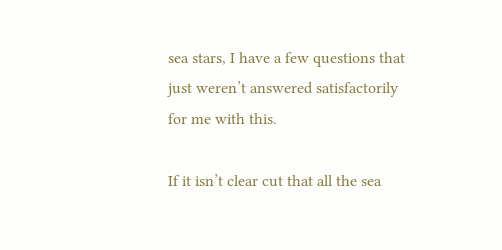sea stars, I have a few questions that just weren’t answered satisfactorily for me with this.

If it isn’t clear cut that all the sea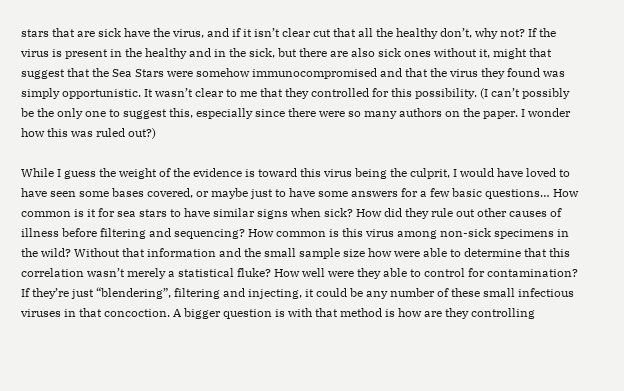stars that are sick have the virus, and if it isn’t clear cut that all the healthy don’t, why not? If the virus is present in the healthy and in the sick, but there are also sick ones without it, might that suggest that the Sea Stars were somehow immunocompromised and that the virus they found was simply opportunistic. It wasn’t clear to me that they controlled for this possibility. (I can’t possibly be the only one to suggest this, especially since there were so many authors on the paper. I wonder how this was ruled out?)

While I guess the weight of the evidence is toward this virus being the culprit, I would have loved to have seen some bases covered, or maybe just to have some answers for a few basic questions… How common is it for sea stars to have similar signs when sick? How did they rule out other causes of illness before filtering and sequencing? How common is this virus among non-sick specimens in the wild? Without that information and the small sample size how were able to determine that this correlation wasn’t merely a statistical fluke? How well were they able to control for contamination? If they’re just “blendering”, filtering and injecting, it could be any number of these small infectious viruses in that concoction. A bigger question is with that method is how are they controlling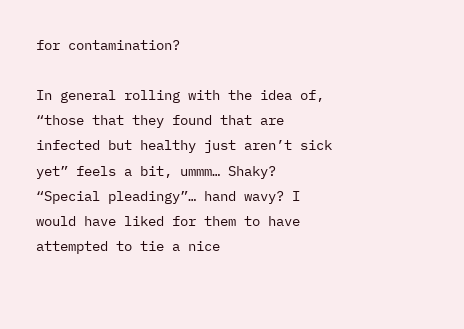for contamination?

In general rolling with the idea of, “those that they found that are infected but healthy just aren’t sick yet” feels a bit, ummm… Shaky? “Special pleadingy”… hand wavy? I would have liked for them to have attempted to tie a nice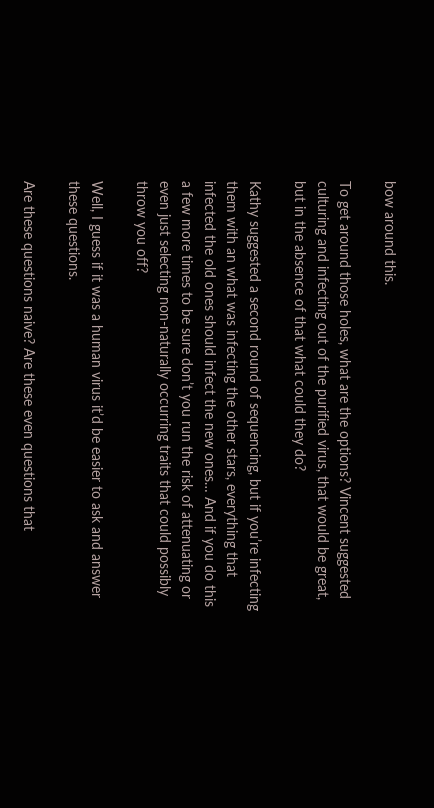bow around this.

To get around those holes, what are the options? Vincent suggested culturing and infecting out of the purified virus, that would be great, but in the absence of that what could they do?

Kathy suggested a second round of sequencing, but if you’re infecting them with an what was infecting the other stars, everything that infected the old ones should infect the new ones… And if you do this a few more times to be sure don’t you run the risk of attenuating or even just selecting non-naturally occurring traits that could possibly throw you off?

Well, I guess if it was a human virus it’d be easier to ask and answer these questions.

Are these questions naive? Are these even questions that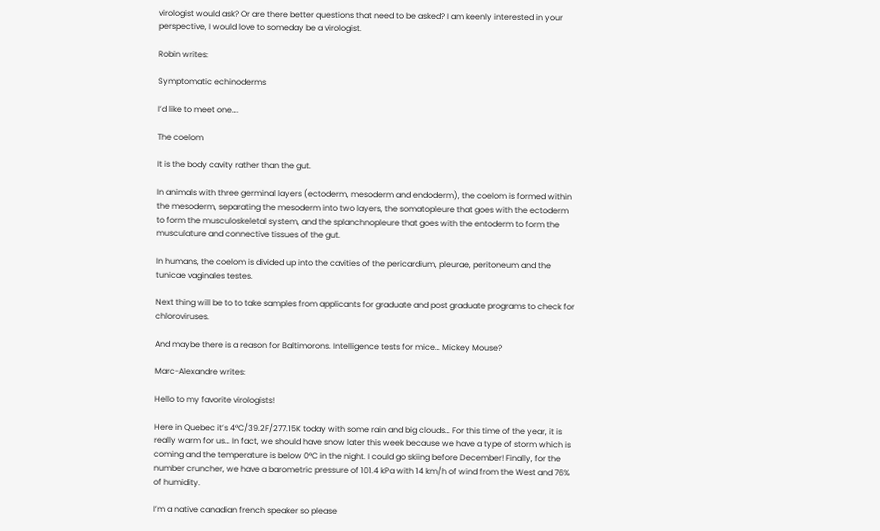virologist would ask? Or are there better questions that need to be asked? I am keenly interested in your perspective, I would love to someday be a virologist.

Robin writes:

Symptomatic echinoderms

I’d like to meet one….

The coelom

It is the body cavity rather than the gut.

In animals with three germinal layers (ectoderm, mesoderm and endoderm), the coelom is formed within the mesoderm, separating the mesoderm into two layers, the somatopleure that goes with the ectoderm to form the musculoskeletal system, and the splanchnopleure that goes with the entoderm to form the musculature and connective tissues of the gut.

In humans, the coelom is divided up into the cavities of the pericardium, pleurae, peritoneum and the tunicae vaginales testes.

Next thing will be to to take samples from applicants for graduate and post graduate programs to check for chloroviruses.

And maybe there is a reason for Baltimorons. Intelligence tests for mice… Mickey Mouse?

Marc-Alexandre writes:

Hello to my favorite virologists!

Here in Quebec it’s 4°C/39.2F/277.15K today with some rain and big clouds… For this time of the year, it is really warm for us… In fact, we should have snow later this week because we have a type of storm which is coming and the temperature is below 0°C in the night. I could go skiing before December! Finally, for the number cruncher, we have a barometric pressure of 101.4 kPa with 14 km/h of wind from the West and 76% of humidity.

I’m a native canadian french speaker so please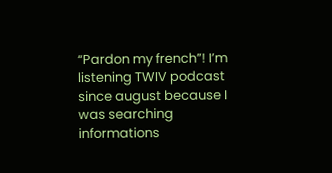“Pardon my french”! I’m listening TWIV podcast since august because I was searching informations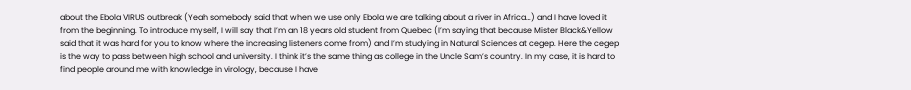about the Ebola VIRUS outbreak (Yeah somebody said that when we use only Ebola we are talking about a river in Africa…) and I have loved it from the beginning. To introduce myself, I will say that I’m an 18 years old student from Quebec (I’m saying that because Mister Black&Yellow said that it was hard for you to know where the increasing listeners come from) and I’m studying in Natural Sciences at cegep. Here the cegep is the way to pass between high school and university. I think it’s the same thing as college in the Uncle Sam’s country. In my case, it is hard to find people around me with knowledge in virology, because I have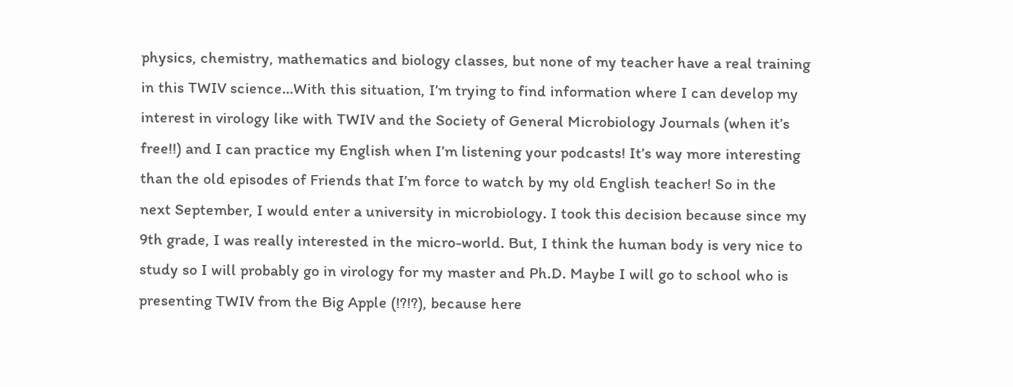physics, chemistry, mathematics and biology classes, but none of my teacher have a real training in this TWIV science…With this situation, I’m trying to find information where I can develop my interest in virology like with TWIV and the Society of General Microbiology Journals (when it’s free!!) and I can practice my English when I’m listening your podcasts! It’s way more interesting than the old episodes of Friends that I’m force to watch by my old English teacher! So in the next September, I would enter a university in microbiology. I took this decision because since my 9th grade, I was really interested in the micro-world. But, I think the human body is very nice to study so I will probably go in virology for my master and Ph.D. Maybe I will go to school who is presenting TWIV from the Big Apple (!?!?), because here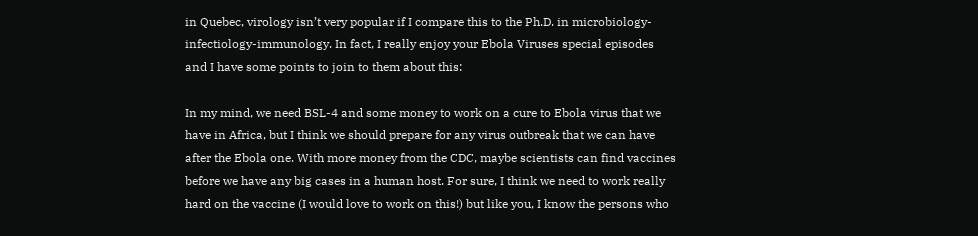in Quebec, virology isn’t very popular if I compare this to the Ph.D. in microbiology-infectiology-immunology. In fact, I really enjoy your Ebola Viruses special episodes and I have some points to join to them about this:

In my mind, we need BSL-4 and some money to work on a cure to Ebola virus that we have in Africa, but I think we should prepare for any virus outbreak that we can have after the Ebola one. With more money from the CDC, maybe scientists can find vaccines before we have any big cases in a human host. For sure, I think we need to work really hard on the vaccine (I would love to work on this!) but like you, I know the persons who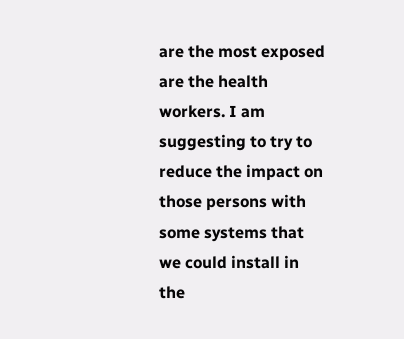are the most exposed are the health workers. I am suggesting to try to reduce the impact on those persons with some systems that we could install in the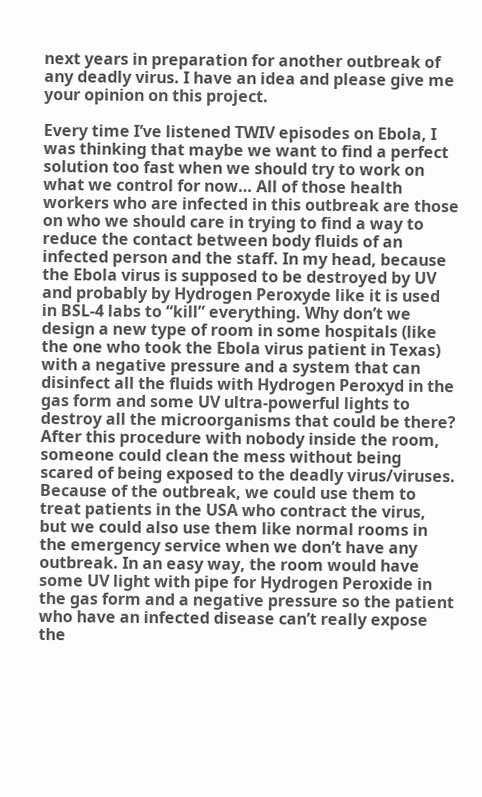next years in preparation for another outbreak of any deadly virus. I have an idea and please give me your opinion on this project.

Every time I’ve listened TWIV episodes on Ebola, I was thinking that maybe we want to find a perfect solution too fast when we should try to work on what we control for now… All of those health workers who are infected in this outbreak are those on who we should care in trying to find a way to reduce the contact between body fluids of an infected person and the staff. In my head, because the Ebola virus is supposed to be destroyed by UV and probably by Hydrogen Peroxyde like it is used in BSL-4 labs to “kill” everything. Why don’t we design a new type of room in some hospitals (like the one who took the Ebola virus patient in Texas) with a negative pressure and a system that can disinfect all the fluids with Hydrogen Peroxyd in the gas form and some UV ultra-powerful lights to destroy all the microorganisms that could be there? After this procedure with nobody inside the room, someone could clean the mess without being scared of being exposed to the deadly virus/viruses. Because of the outbreak, we could use them to treat patients in the USA who contract the virus, but we could also use them like normal rooms in the emergency service when we don’t have any outbreak. In an easy way, the room would have some UV light with pipe for Hydrogen Peroxide in the gas form and a negative pressure so the patient who have an infected disease can’t really expose the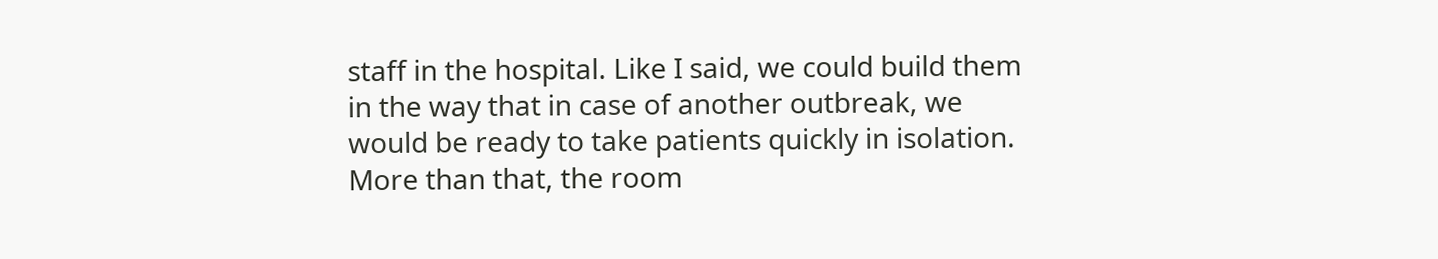staff in the hospital. Like I said, we could build them in the way that in case of another outbreak, we would be ready to take patients quickly in isolation. More than that, the room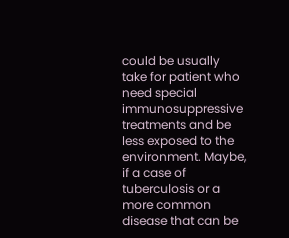could be usually take for patient who need special immunosuppressive treatments and be less exposed to the environment. Maybe, if a case of tuberculosis or a more common disease that can be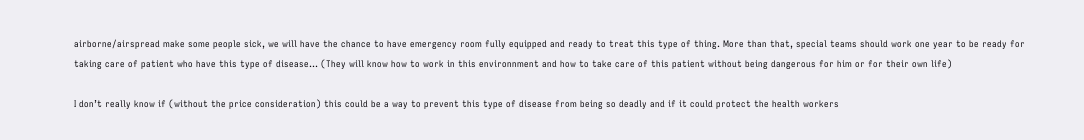airborne/airspread make some people sick, we will have the chance to have emergency room fully equipped and ready to treat this type of thing. More than that, special teams should work one year to be ready for taking care of patient who have this type of disease… (They will know how to work in this environnment and how to take care of this patient without being dangerous for him or for their own life)

I don’t really know if (without the price consideration) this could be a way to prevent this type of disease from being so deadly and if it could protect the health workers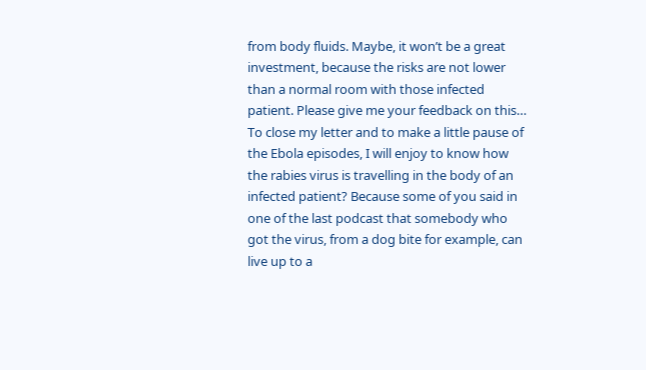from body fluids. Maybe, it won’t be a great investment, because the risks are not lower than a normal room with those infected patient. Please give me your feedback on this… To close my letter and to make a little pause of the Ebola episodes, I will enjoy to know how the rabies virus is travelling in the body of an infected patient? Because some of you said in one of the last podcast that somebody who got the virus, from a dog bite for example, can live up to a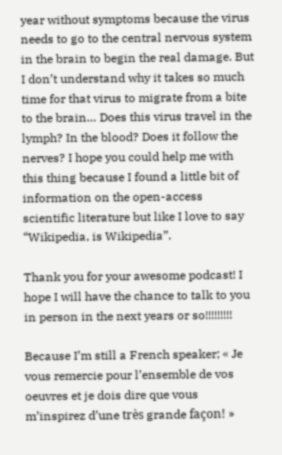year without symptoms because the virus needs to go to the central nervous system in the brain to begin the real damage. But I don’t understand why it takes so much time for that virus to migrate from a bite to the brain… Does this virus travel in the lymph? In the blood? Does it follow the nerves? I hope you could help me with this thing because I found a little bit of information on the open-access scientific literature but like I love to say “Wikipedia, is Wikipedia”.

Thank you for your awesome podcast! I hope I will have the chance to talk to you in person in the next years or so!!!!!!!!!

Because I’m still a French speaker; « Je vous remercie pour l’ensemble de vos oeuvres et je dois dire que vous m’inspirez d’une très grande façon! »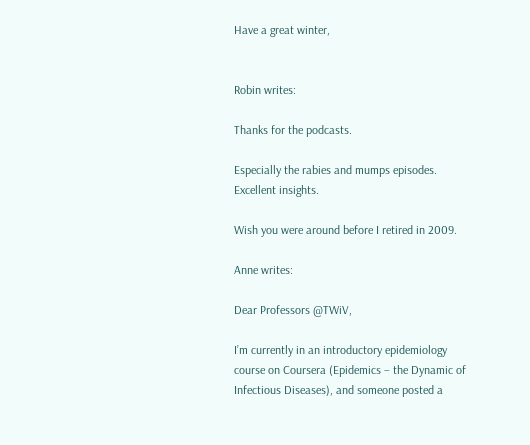Have a great winter,


Robin writes:

Thanks for the podcasts.

Especially the rabies and mumps episodes. Excellent insights.

Wish you were around before I retired in 2009.

Anne writes:

Dear Professors @TWiV,

I’m currently in an introductory epidemiology course on Coursera (Epidemics – the Dynamic of Infectious Diseases), and someone posted a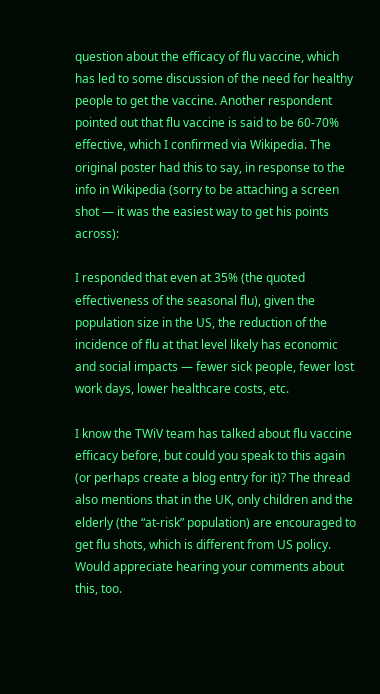question about the efficacy of flu vaccine, which has led to some discussion of the need for healthy people to get the vaccine. Another respondent pointed out that flu vaccine is said to be 60-70% effective, which I confirmed via Wikipedia. The original poster had this to say, in response to the info in Wikipedia (sorry to be attaching a screen shot — it was the easiest way to get his points across):

I responded that even at 35% (the quoted effectiveness of the seasonal flu), given the population size in the US, the reduction of the incidence of flu at that level likely has economic and social impacts — fewer sick people, fewer lost work days, lower healthcare costs, etc.

I know the TWiV team has talked about flu vaccine efficacy before, but could you speak to this again (or perhaps create a blog entry for it)? The thread also mentions that in the UK, only children and the elderly (the “at-risk” population) are encouraged to get flu shots, which is different from US policy. Would appreciate hearing your comments about this, too.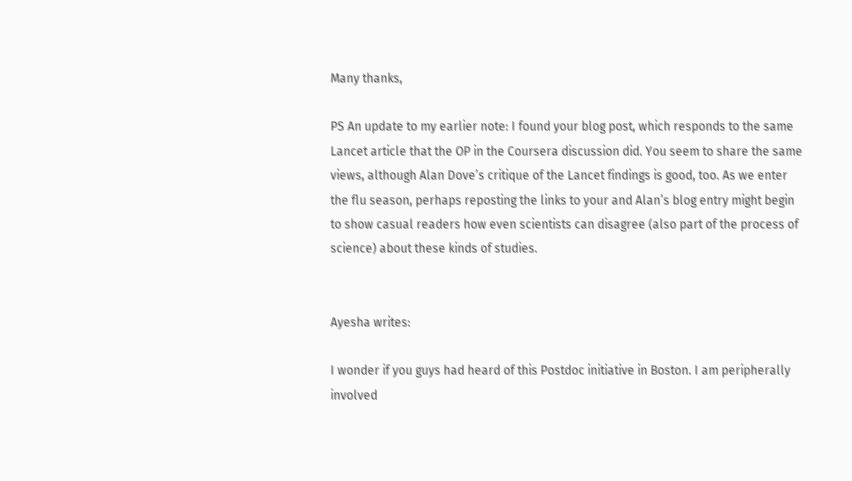Many thanks,

PS An update to my earlier note: I found your blog post, which responds to the same Lancet article that the OP in the Coursera discussion did. You seem to share the same views, although Alan Dove’s critique of the Lancet findings is good, too. As we enter the flu season, perhaps reposting the links to your and Alan’s blog entry might begin to show casual readers how even scientists can disagree (also part of the process of science) about these kinds of studies.


Ayesha writes:

I wonder if you guys had heard of this Postdoc initiative in Boston. I am peripherally involved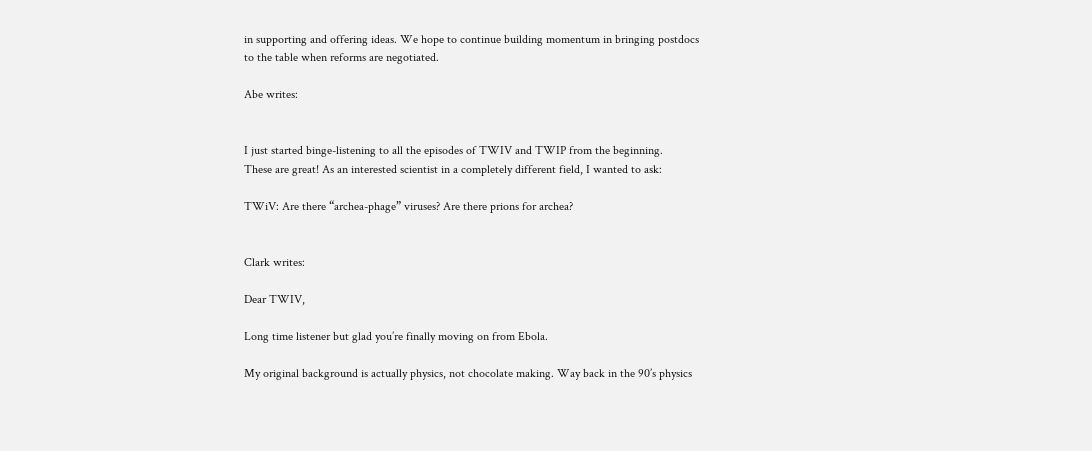in supporting and offering ideas. We hope to continue building momentum in bringing postdocs to the table when reforms are negotiated.

Abe writes:


I just started binge-listening to all the episodes of TWIV and TWIP from the beginning.
These are great! As an interested scientist in a completely different field, I wanted to ask:

TWiV: Are there “archea-phage” viruses? Are there prions for archea?


Clark writes:

Dear TWIV,

Long time listener but glad you’re finally moving on from Ebola.

My original background is actually physics, not chocolate making. Way back in the 90’s physics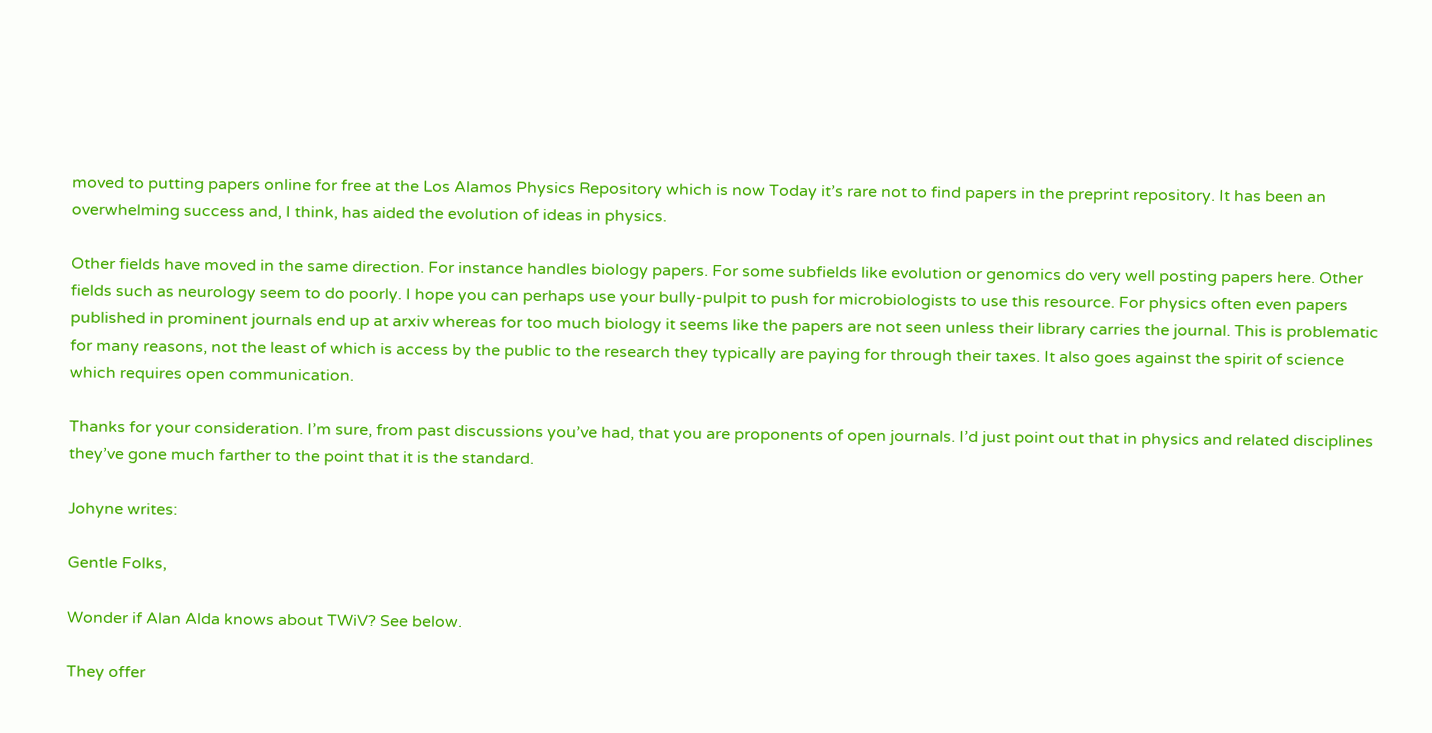moved to putting papers online for free at the Los Alamos Physics Repository which is now Today it’s rare not to find papers in the preprint repository. It has been an overwhelming success and, I think, has aided the evolution of ideas in physics.

Other fields have moved in the same direction. For instance handles biology papers. For some subfields like evolution or genomics do very well posting papers here. Other fields such as neurology seem to do poorly. I hope you can perhaps use your bully-pulpit to push for microbiologists to use this resource. For physics often even papers published in prominent journals end up at arxiv whereas for too much biology it seems like the papers are not seen unless their library carries the journal. This is problematic for many reasons, not the least of which is access by the public to the research they typically are paying for through their taxes. It also goes against the spirit of science which requires open communication.

Thanks for your consideration. I’m sure, from past discussions you’ve had, that you are proponents of open journals. I’d just point out that in physics and related disciplines they’ve gone much farther to the point that it is the standard.

Johyne writes:

Gentle Folks,

Wonder if Alan Alda knows about TWiV? See below.

They offer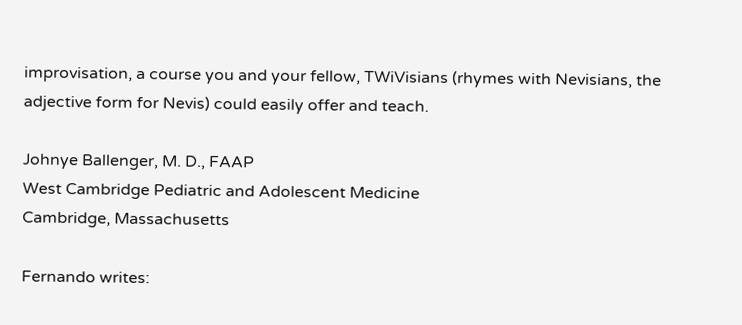improvisation, a course you and your fellow, TWiVisians (rhymes with Nevisians, the adjective form for Nevis) could easily offer and teach.

Johnye Ballenger, M. D., FAAP
West Cambridge Pediatric and Adolescent Medicine
Cambridge, Massachusetts

Fernando writes: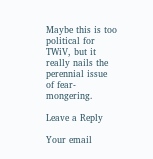Maybe this is too political for TWiV, but it really nails the perennial issue of fear-mongering.

Leave a Reply

Your email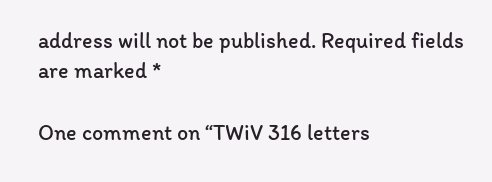address will not be published. Required fields are marked *

One comment on “TWiV 316 letters